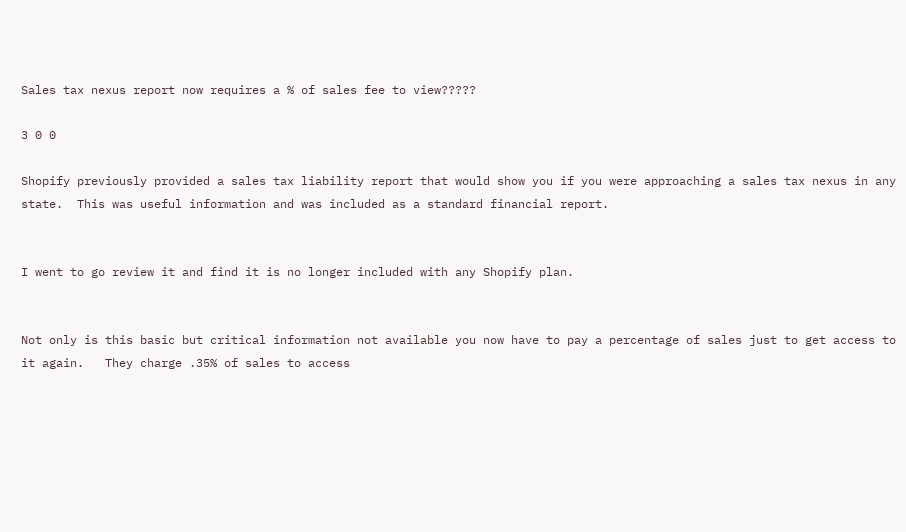Sales tax nexus report now requires a % of sales fee to view?????

3 0 0

Shopify previously provided a sales tax liability report that would show you if you were approaching a sales tax nexus in any state.  This was useful information and was included as a standard financial report.


I went to go review it and find it is no longer included with any Shopify plan.


Not only is this basic but critical information not available you now have to pay a percentage of sales just to get access to it again.   They charge .35% of sales to access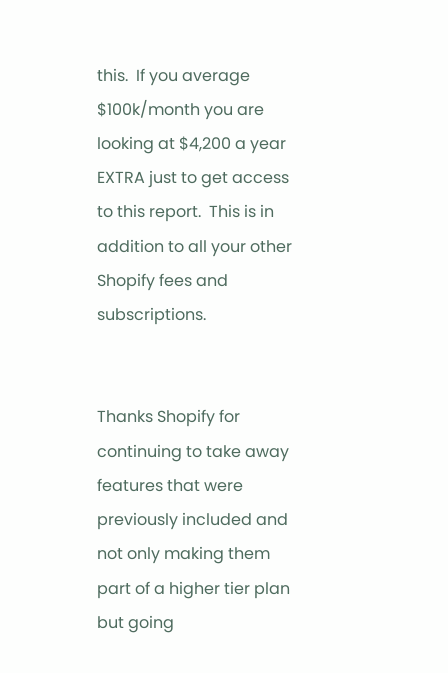this.  If you average $100k/month you are looking at $4,200 a year EXTRA just to get access to this report.  This is in addition to all your other Shopify fees and subscriptions.


Thanks Shopify for continuing to take away features that were previously included and not only making them part of a higher tier plan but going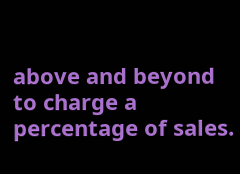above and beyond to charge a percentage of sales.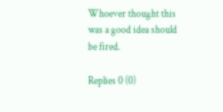Whoever thought this was a good idea should be fired.

Replies 0 (0)